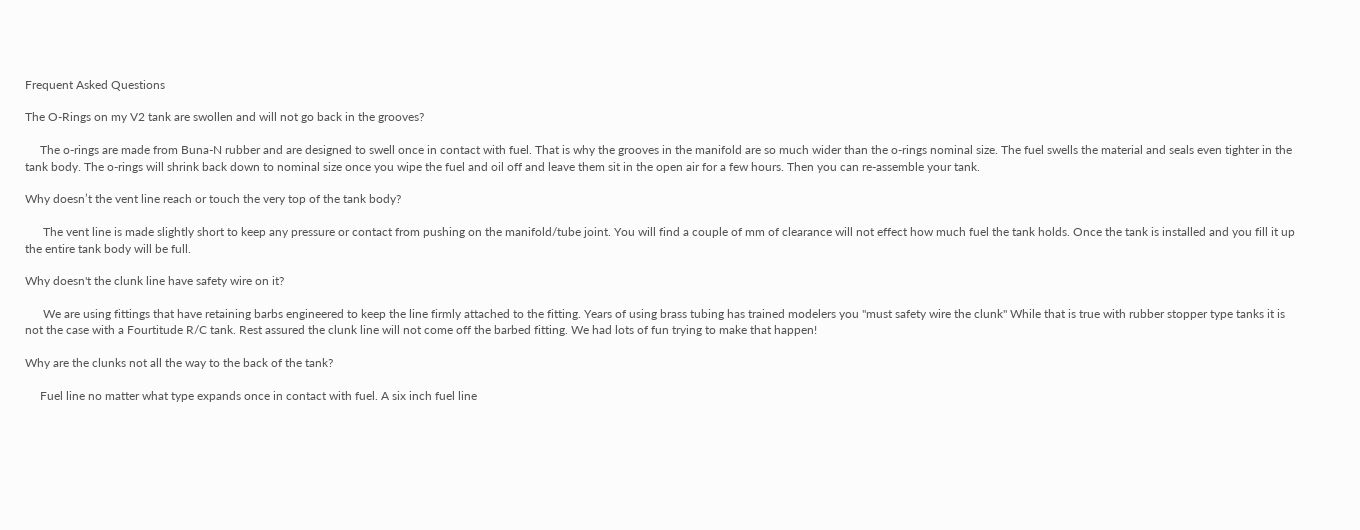Frequent Asked Questions

The O-Rings on my V2 tank are swollen and will not go back in the grooves?

     The o-rings are made from Buna-N rubber and are designed to swell once in contact with fuel. That is why the grooves in the manifold are so much wider than the o-rings nominal size. The fuel swells the material and seals even tighter in the tank body. The o-rings will shrink back down to nominal size once you wipe the fuel and oil off and leave them sit in the open air for a few hours. Then you can re-assemble your tank.

Why doesn’t the vent line reach or touch the very top of the tank body?

      The vent line is made slightly short to keep any pressure or contact from pushing on the manifold/tube joint. You will find a couple of mm of clearance will not effect how much fuel the tank holds. Once the tank is installed and you fill it up the entire tank body will be full.

Why doesn't the clunk line have safety wire on it?

      We are using fittings that have retaining barbs engineered to keep the line firmly attached to the fitting. Years of using brass tubing has trained modelers you "must safety wire the clunk" While that is true with rubber stopper type tanks it is not the case with a Fourtitude R/C tank. Rest assured the clunk line will not come off the barbed fitting. We had lots of fun trying to make that happen!

Why are the clunks not all the way to the back of the tank?

     Fuel line no matter what type expands once in contact with fuel. A six inch fuel line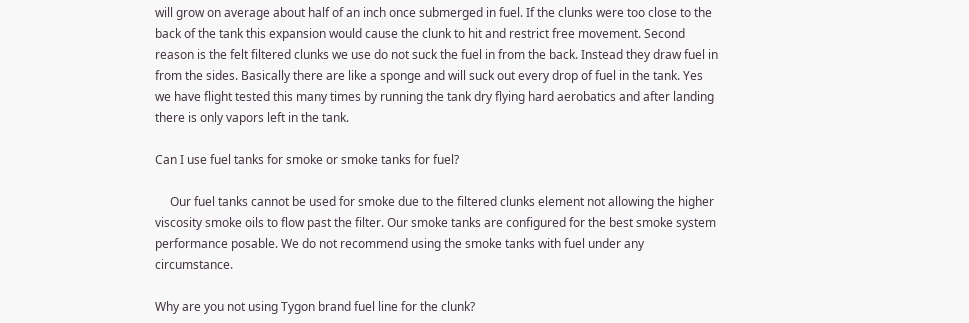will grow on average about half of an inch once submerged in fuel. If the clunks were too close to the back of the tank this expansion would cause the clunk to hit and restrict free movement. Second reason is the felt filtered clunks we use do not suck the fuel in from the back. Instead they draw fuel in from the sides. Basically there are like a sponge and will suck out every drop of fuel in the tank. Yes we have flight tested this many times by running the tank dry flying hard aerobatics and after landing there is only vapors left in the tank.

Can I use fuel tanks for smoke or smoke tanks for fuel?

     Our fuel tanks cannot be used for smoke due to the filtered clunks element not allowing the higher viscosity smoke oils to flow past the filter. Our smoke tanks are configured for the best smoke system performance posable. We do not recommend using the smoke tanks with fuel under any circumstance.

Why are you not using Tygon brand fuel line for the clunk?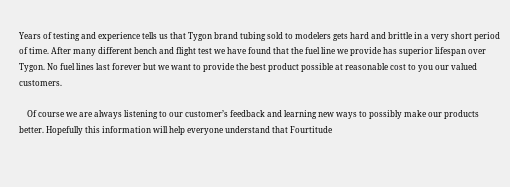Years of testing and experience tells us that Tygon brand tubing sold to modelers gets hard and brittle in a very short period of time. After many different bench and flight test we have found that the fuel line we provide has superior lifespan over Tygon. No fuel lines last forever but we want to provide the best product possible at reasonable cost to you our valued customers.

    Of course we are always listening to our customer’s feedback and learning new ways to possibly make our products better. Hopefully this information will help everyone understand that Fourtitude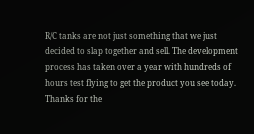R/C tanks are not just something that we just decided to slap together and sell. The development process has taken over a year with hundreds of hours test flying to get the product you see today. Thanks for the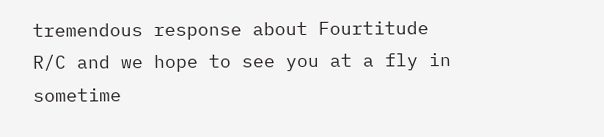tremendous response about Fourtitude R/C and we hope to see you at a fly in sometime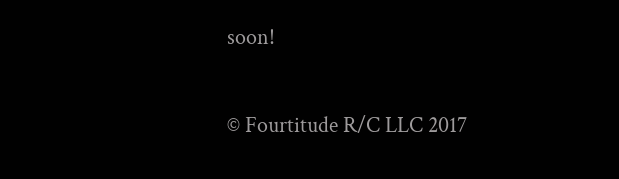soon!

© Fourtitude R/C LLC 2017